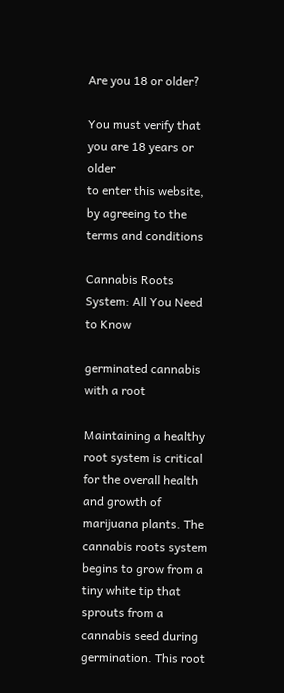Are you 18 or older?

You must verify that you are 18 years or older
to enter this website, by agreeing to the terms and conditions

Cannabis Roots System: All You Need to Know

germinated cannabis with a root

Maintaining a healthy root system is critical for the overall health and growth of marijuana plants. The cannabis roots system begins to grow from a tiny white tip that sprouts from a cannabis seed during germination. This root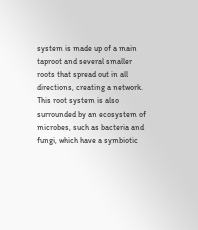system is made up of a main taproot and several smaller roots that spread out in all directions, creating a network. This root system is also surrounded by an ecosystem of microbes, such as bacteria and fungi, which have a symbiotic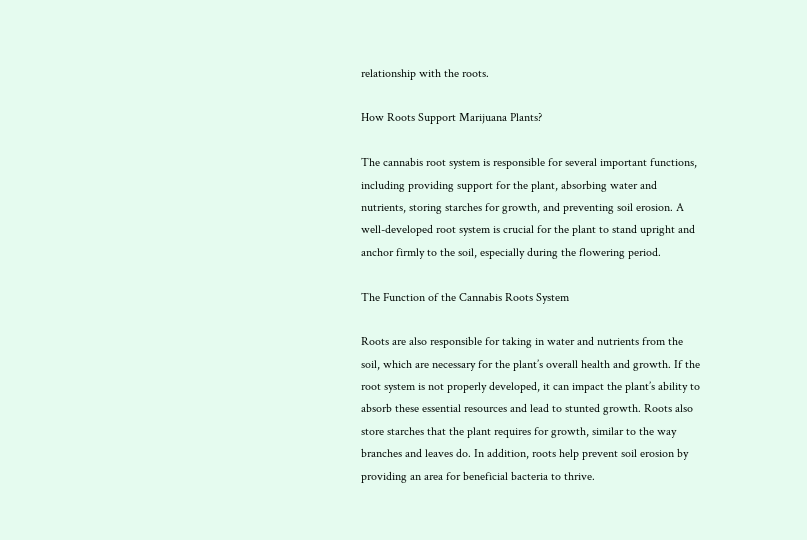relationship with the roots.

How Roots Support Marijuana Plants?

The cannabis root system is responsible for several important functions, including providing support for the plant, absorbing water and nutrients, storing starches for growth, and preventing soil erosion. A well-developed root system is crucial for the plant to stand upright and anchor firmly to the soil, especially during the flowering period.

The Function of the Cannabis Roots System

Roots are also responsible for taking in water and nutrients from the soil, which are necessary for the plant’s overall health and growth. If the root system is not properly developed, it can impact the plant’s ability to absorb these essential resources and lead to stunted growth. Roots also store starches that the plant requires for growth, similar to the way branches and leaves do. In addition, roots help prevent soil erosion by providing an area for beneficial bacteria to thrive.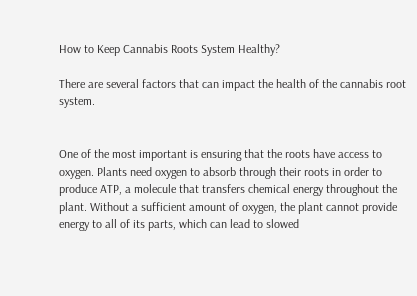How to Keep Cannabis Roots System Healthy?

There are several factors that can impact the health of the cannabis root system.


One of the most important is ensuring that the roots have access to oxygen. Plants need oxygen to absorb through their roots in order to produce ATP, a molecule that transfers chemical energy throughout the plant. Without a sufficient amount of oxygen, the plant cannot provide energy to all of its parts, which can lead to slowed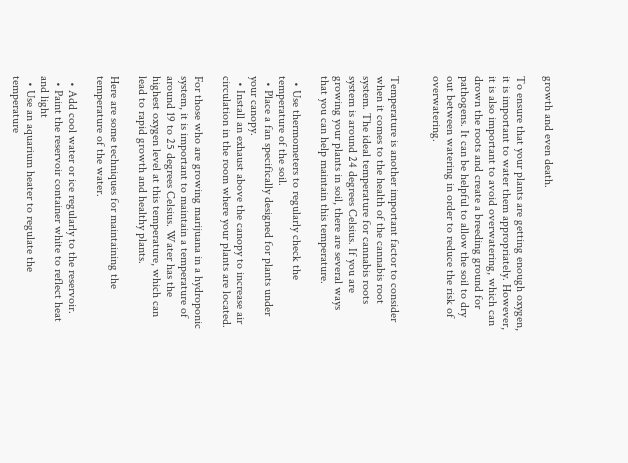growth and even death.

To ensure that your plants are getting enough oxygen, it is important to water them appropriately. However, it is also important to avoid overwatering, which can drown the roots and create a breeding ground for pathogens. It can be helpful to allow the soil to dry out between watering in order to reduce the risk of overwatering.


Temperature is another important factor to consider when it comes to the health of the cannabis root system. The ideal temperature for cannabis roots system is around 24 degrees Celsius. If you are growing your plants in soil, there are several ways that you can help maintain this temperature.

  • Use thermometers to regularly check the temperature of the soil.
  • Place a fan specifically designed for plants under your canopy.
  • Install an exhaust above the canopy to increase air circulation in the room where your plants are located.

For those who are growing marijuana in a hydroponic system, it is important to maintain a temperature of around 19 to 25 degrees Celsius. Water has the highest oxygen level at this temperature, which can lead to rapid growth and healthy plants.

Here are some techniques for maintaining the temperature of the water.

  • Add cool water or ice regularly to the reservoir.
  • Paint the reservoir container white to reflect heat and light
  • Use an aquarium heater to regulate the temperature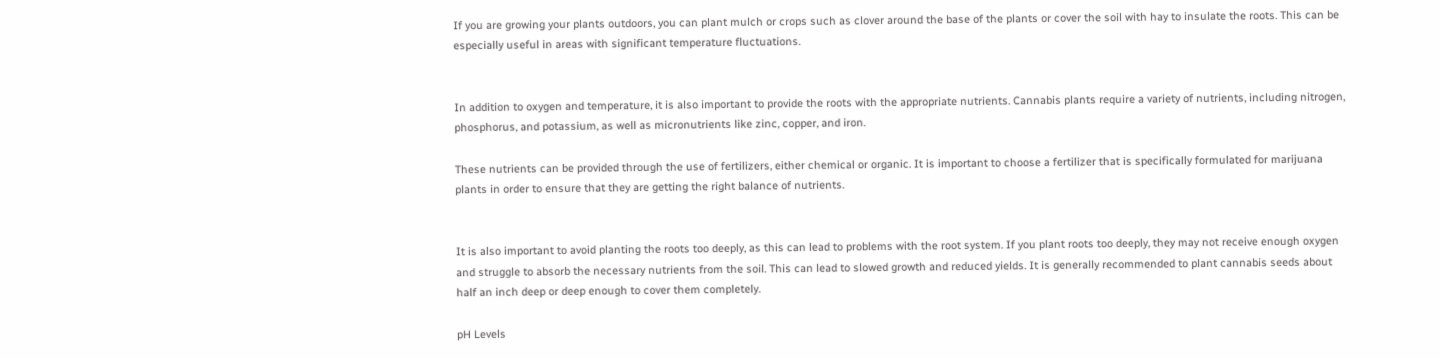If you are growing your plants outdoors, you can plant mulch or crops such as clover around the base of the plants or cover the soil with hay to insulate the roots. This can be especially useful in areas with significant temperature fluctuations.


In addition to oxygen and temperature, it is also important to provide the roots with the appropriate nutrients. Cannabis plants require a variety of nutrients, including nitrogen, phosphorus, and potassium, as well as micronutrients like zinc, copper, and iron.

These nutrients can be provided through the use of fertilizers, either chemical or organic. It is important to choose a fertilizer that is specifically formulated for marijuana plants in order to ensure that they are getting the right balance of nutrients.


It is also important to avoid planting the roots too deeply, as this can lead to problems with the root system. If you plant roots too deeply, they may not receive enough oxygen and struggle to absorb the necessary nutrients from the soil. This can lead to slowed growth and reduced yields. It is generally recommended to plant cannabis seeds about half an inch deep or deep enough to cover them completely.

pH Levels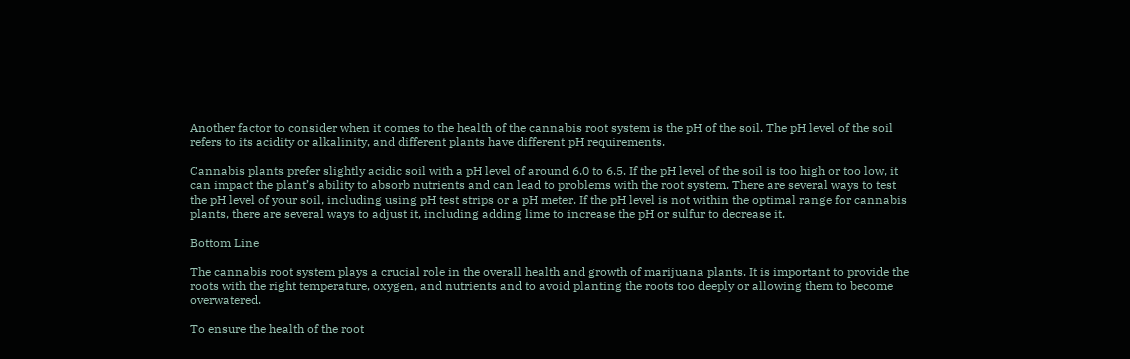Another factor to consider when it comes to the health of the cannabis root system is the pH of the soil. The pH level of the soil refers to its acidity or alkalinity, and different plants have different pH requirements.

Cannabis plants prefer slightly acidic soil with a pH level of around 6.0 to 6.5. If the pH level of the soil is too high or too low, it can impact the plant’s ability to absorb nutrients and can lead to problems with the root system. There are several ways to test the pH level of your soil, including using pH test strips or a pH meter. If the pH level is not within the optimal range for cannabis plants, there are several ways to adjust it, including adding lime to increase the pH or sulfur to decrease it.

Bottom Line

The cannabis root system plays a crucial role in the overall health and growth of marijuana plants. It is important to provide the roots with the right temperature, oxygen, and nutrients and to avoid planting the roots too deeply or allowing them to become overwatered.

To ensure the health of the root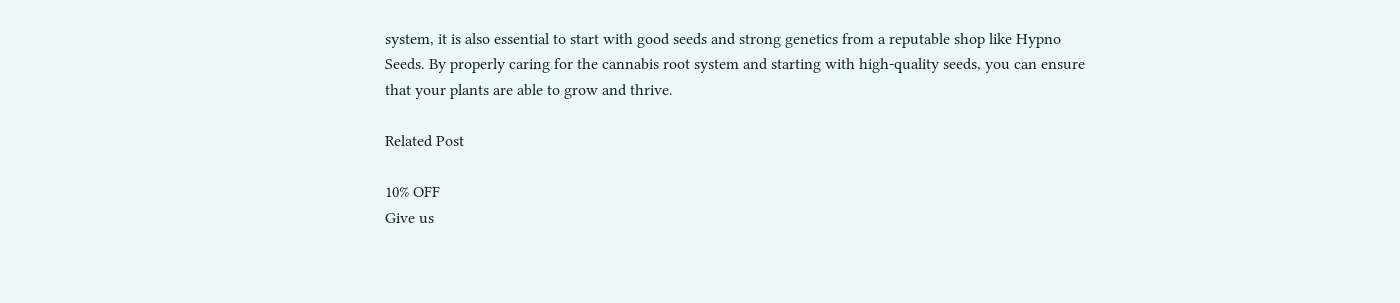system, it is also essential to start with good seeds and strong genetics from a reputable shop like Hypno Seeds. By properly caring for the cannabis root system and starting with high-quality seeds, you can ensure that your plants are able to grow and thrive.

Related Post

10% OFF
Give us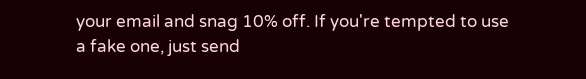your email and snag 10% off. If you're tempted to use a fake one, just send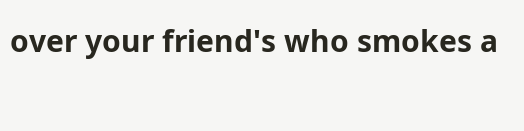over your friend's who smokes a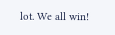lot. We all win!